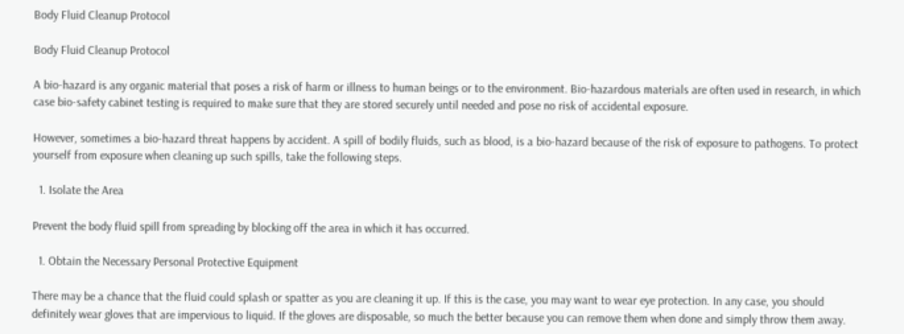Body Fluid Cleanup Protocol

Body Fluid Cleanup Protocol

A bio-hazard is any organic material that poses a risk of harm or illness to human beings or to the environment. Bio-hazardous materials are often used in research, in which case bio-safety cabinet testing is required to make sure that they are stored securely until needed and pose no risk of accidental exposure.

However, sometimes a bio-hazard threat happens by accident. A spill of bodily fluids, such as blood, is a bio-hazard because of the risk of exposure to pathogens. To protect yourself from exposure when cleaning up such spills, take the following steps.

  1. Isolate the Area

Prevent the body fluid spill from spreading by blocking off the area in which it has occurred.

  1. Obtain the Necessary Personal Protective Equipment

There may be a chance that the fluid could splash or spatter as you are cleaning it up. If this is the case, you may want to wear eye protection. In any case, you should definitely wear gloves that are impervious to liquid. If the gloves are disposable, so much the better because you can remove them when done and simply throw them away.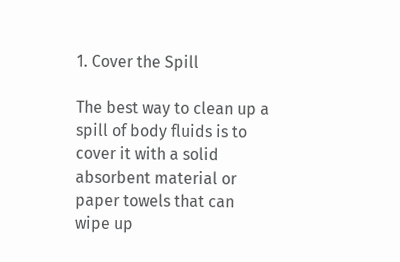1. Cover the Spill

The best way to clean up a spill of body fluids is to cover it with a solid absorbent material or paper towels that can wipe up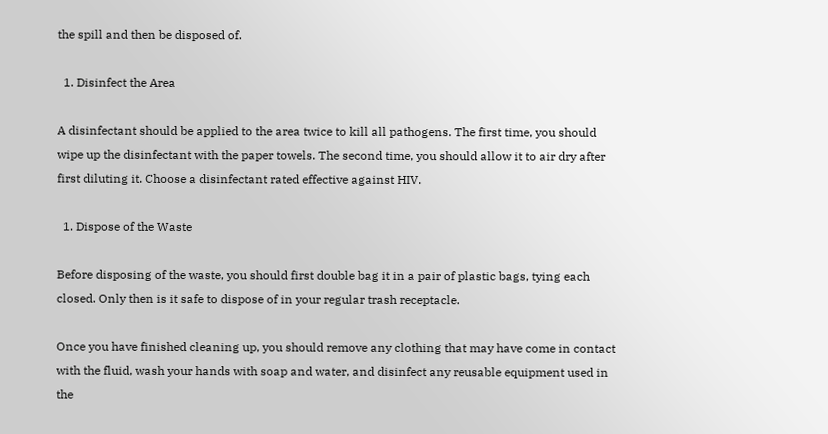the spill and then be disposed of.

  1. Disinfect the Area

A disinfectant should be applied to the area twice to kill all pathogens. The first time, you should wipe up the disinfectant with the paper towels. The second time, you should allow it to air dry after first diluting it. Choose a disinfectant rated effective against HIV.

  1. Dispose of the Waste

Before disposing of the waste, you should first double bag it in a pair of plastic bags, tying each closed. Only then is it safe to dispose of in your regular trash receptacle.

Once you have finished cleaning up, you should remove any clothing that may have come in contact with the fluid, wash your hands with soap and water, and disinfect any reusable equipment used in the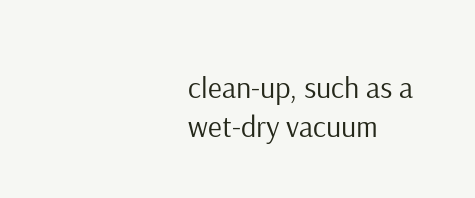clean-up, such as a wet-dry vacuum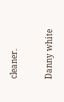cleaner.


Danny white